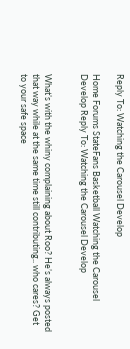Reply To: Watching the Carousel Develop

Home Forums StateFans Basketball Watching the Carousel Develop Reply To: Watching the Carousel Develop


What’s with the whiny complaining about Roo? He’s always posted that way while at the same time still contributing.. who cares? Get to your safe space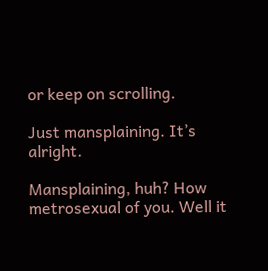or keep on scrolling.

Just mansplaining. It’s alright.

Mansplaining, huh? How metrosexual of you. Well it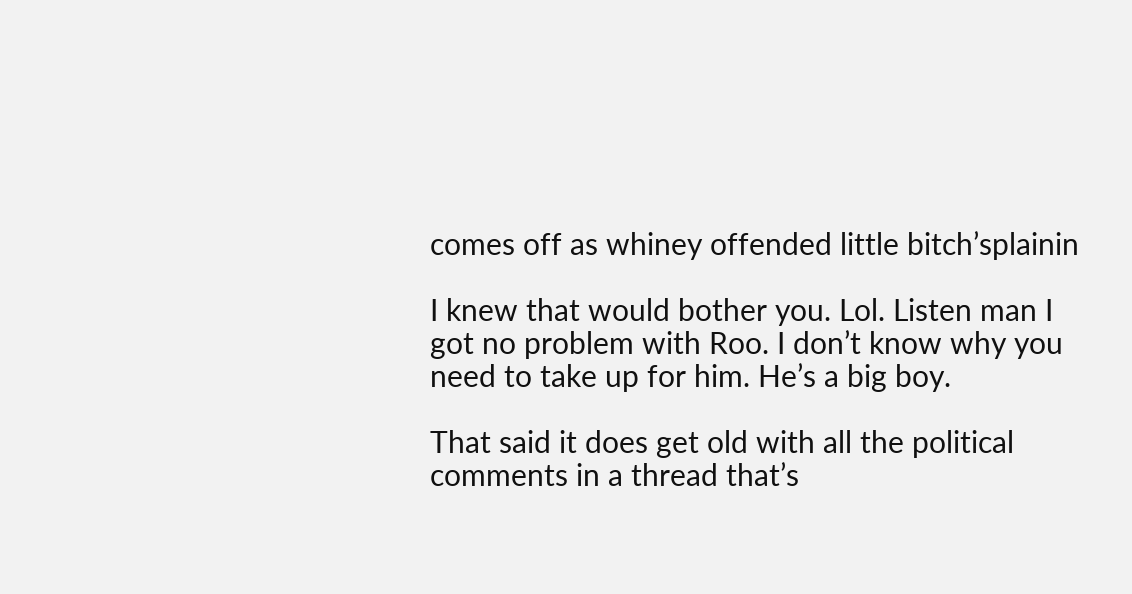comes off as whiney offended little bitch’splainin

I knew that would bother you. Lol. Listen man I got no problem with Roo. I don’t know why you need to take up for him. He’s a big boy.

That said it does get old with all the political comments in a thread that’s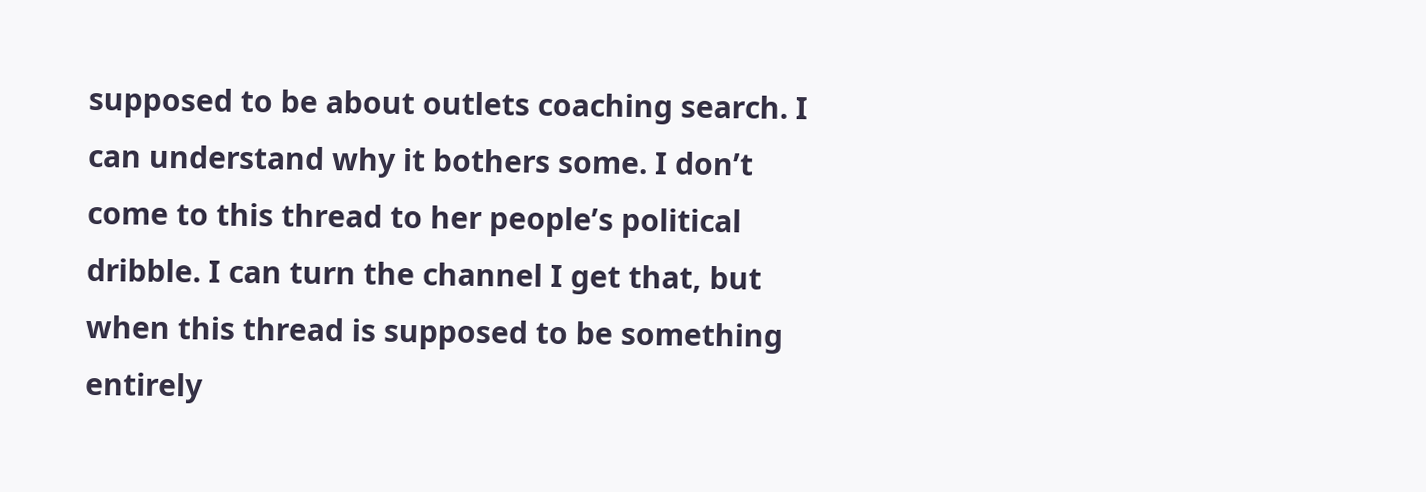supposed to be about outlets coaching search. I can understand why it bothers some. I don’t come to this thread to her people’s political dribble. I can turn the channel I get that, but when this thread is supposed to be something entirely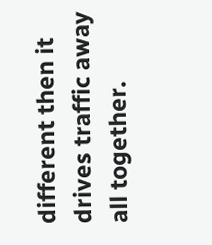different then it drives traffic away all together.